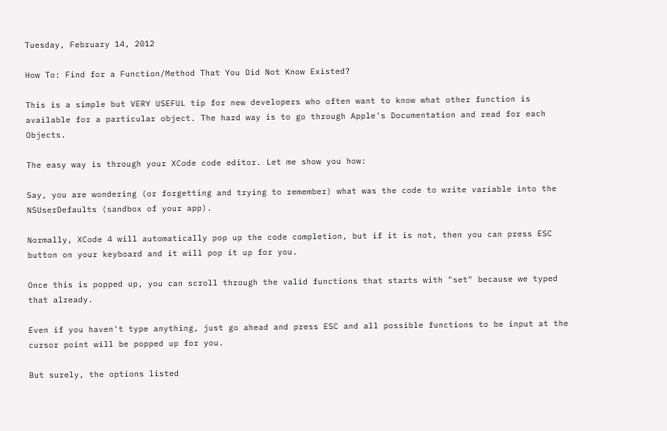Tuesday, February 14, 2012

How To: Find for a Function/Method That You Did Not Know Existed?

This is a simple but VERY USEFUL tip for new developers who often want to know what other function is available for a particular object. The hard way is to go through Apple's Documentation and read for each Objects.

The easy way is through your XCode code editor. Let me show you how:

Say, you are wondering (or forgetting and trying to remember) what was the code to write variable into the NSUserDefaults (sandbox of your app).

Normally, XCode 4 will automatically pop up the code completion, but if it is not, then you can press ESC button on your keyboard and it will pop it up for you.

Once this is popped up, you can scroll through the valid functions that starts with "set" because we typed that already.

Even if you haven't type anything, just go ahead and press ESC and all possible functions to be input at the cursor point will be popped up for you.

But surely, the options listed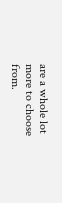are a whole lot more to choose from.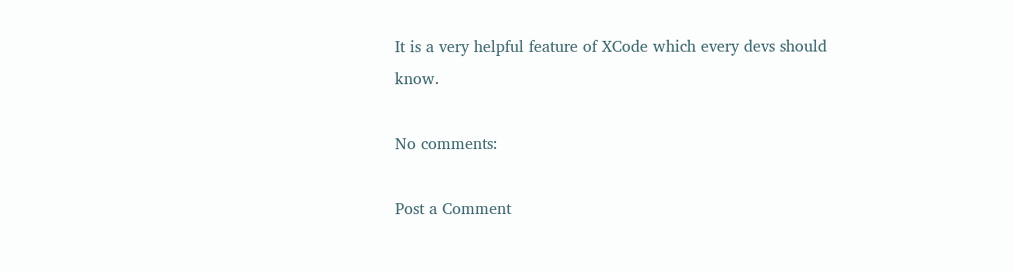It is a very helpful feature of XCode which every devs should know.

No comments:

Post a Comment